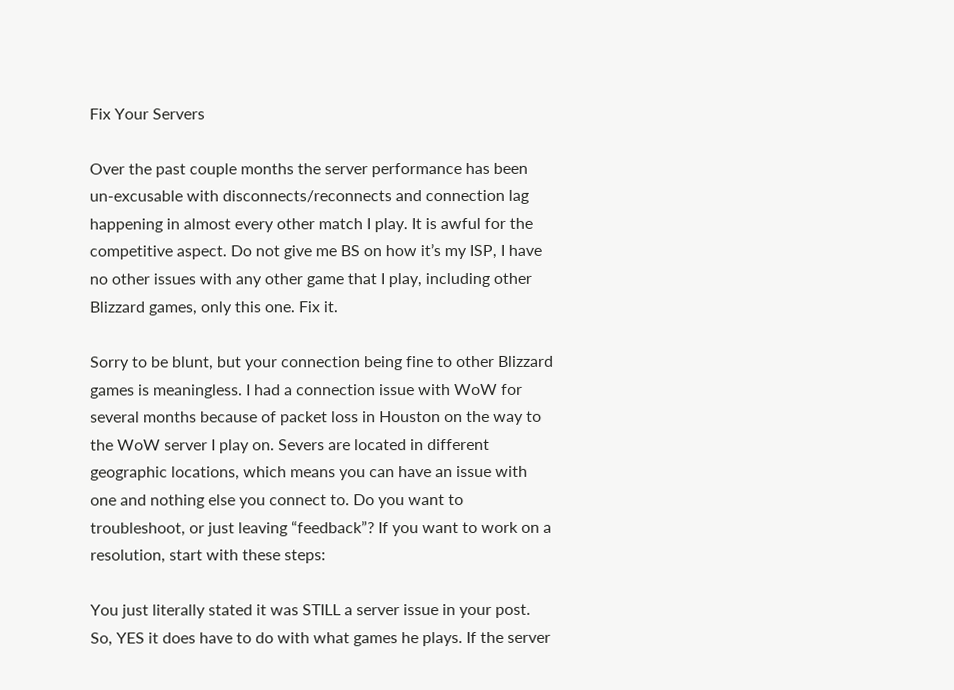Fix Your Servers

Over the past couple months the server performance has been un-excusable with disconnects/reconnects and connection lag happening in almost every other match I play. It is awful for the competitive aspect. Do not give me BS on how it’s my ISP, I have no other issues with any other game that I play, including other Blizzard games, only this one. Fix it.

Sorry to be blunt, but your connection being fine to other Blizzard games is meaningless. I had a connection issue with WoW for several months because of packet loss in Houston on the way to the WoW server I play on. Severs are located in different geographic locations, which means you can have an issue with one and nothing else you connect to. Do you want to troubleshoot, or just leaving “feedback”? If you want to work on a resolution, start with these steps:

You just literally stated it was STILL a server issue in your post. So, YES it does have to do with what games he plays. If the server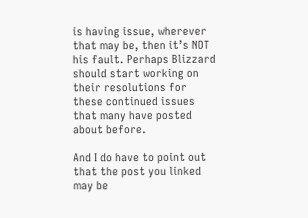is having issue, wherever that may be, then it’s NOT his fault. Perhaps Blizzard should start working on their resolutions for these continued issues that many have posted about before.

And I do have to point out that the post you linked may be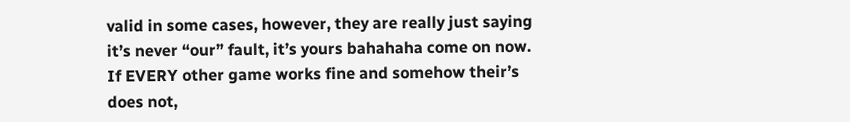valid in some cases, however, they are really just saying it’s never “our” fault, it’s yours bahahaha come on now. If EVERY other game works fine and somehow their’s does not,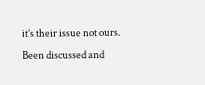it’s their issue not ours. Been discussed and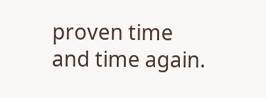proven time and time again.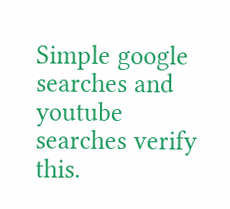Simple google searches and youtube searches verify this.